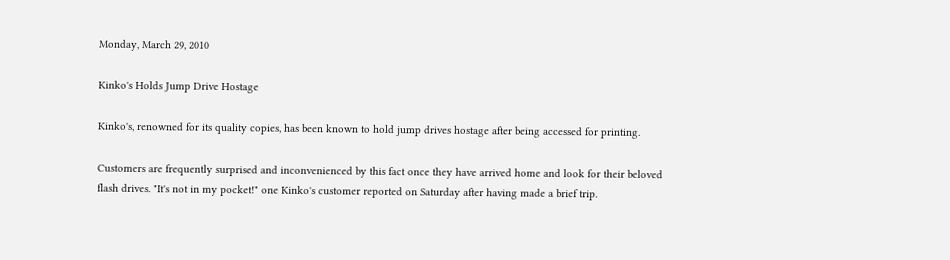Monday, March 29, 2010

Kinko's Holds Jump Drive Hostage

Kinko's, renowned for its quality copies, has been known to hold jump drives hostage after being accessed for printing.

Customers are frequently surprised and inconvenienced by this fact once they have arrived home and look for their beloved flash drives. "It's not in my pocket!" one Kinko's customer reported on Saturday after having made a brief trip.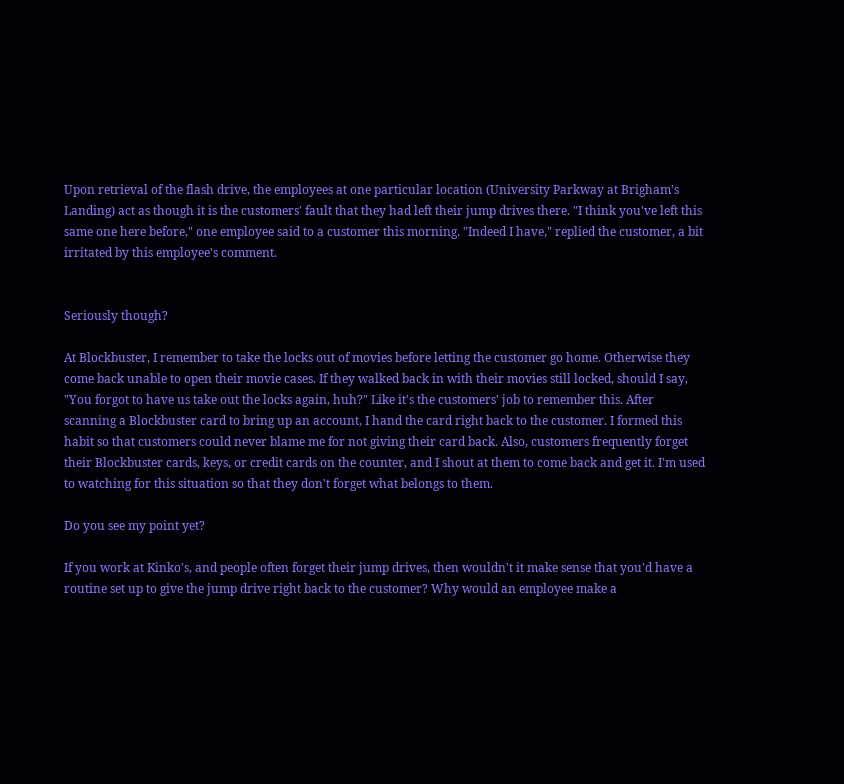Upon retrieval of the flash drive, the employees at one particular location (University Parkway at Brigham's Landing) act as though it is the customers' fault that they had left their jump drives there. "I think you've left this same one here before," one employee said to a customer this morning. "Indeed I have," replied the customer, a bit irritated by this employee's comment.


Seriously though?

At Blockbuster, I remember to take the locks out of movies before letting the customer go home. Otherwise they come back unable to open their movie cases. If they walked back in with their movies still locked, should I say, "You forgot to have us take out the locks again, huh?" Like it's the customers' job to remember this. After scanning a Blockbuster card to bring up an account, I hand the card right back to the customer. I formed this habit so that customers could never blame me for not giving their card back. Also, customers frequently forget their Blockbuster cards, keys, or credit cards on the counter, and I shout at them to come back and get it. I'm used to watching for this situation so that they don't forget what belongs to them.

Do you see my point yet?

If you work at Kinko's, and people often forget their jump drives, then wouldn't it make sense that you'd have a routine set up to give the jump drive right back to the customer? Why would an employee make a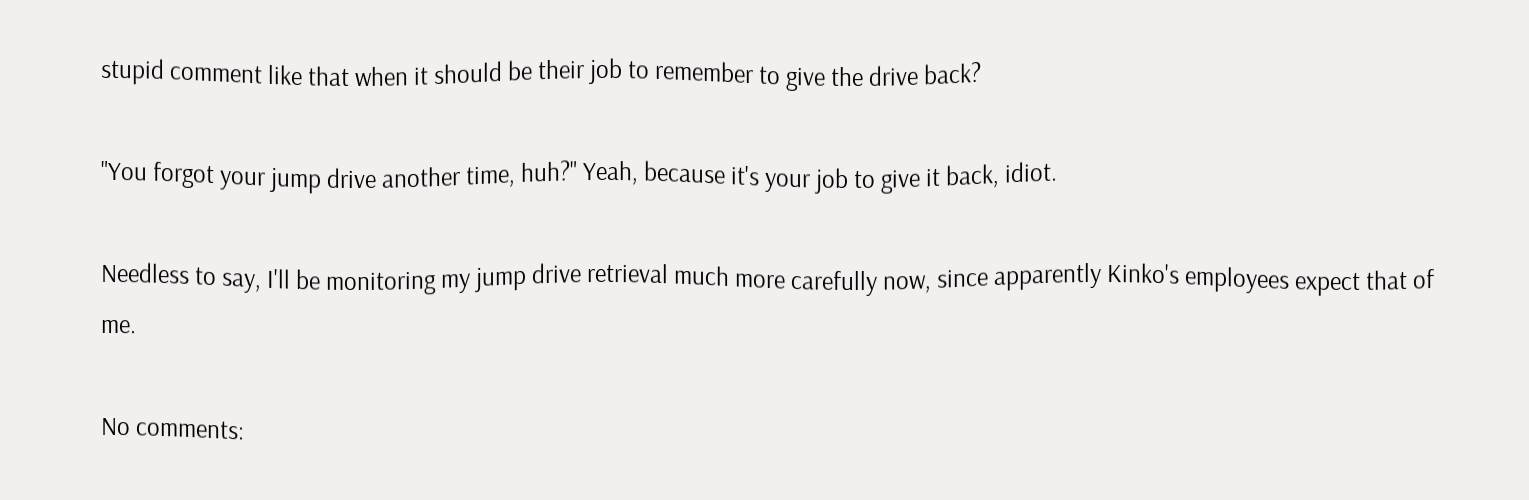stupid comment like that when it should be their job to remember to give the drive back?

"You forgot your jump drive another time, huh?" Yeah, because it's your job to give it back, idiot.

Needless to say, I'll be monitoring my jump drive retrieval much more carefully now, since apparently Kinko's employees expect that of me.

No comments: